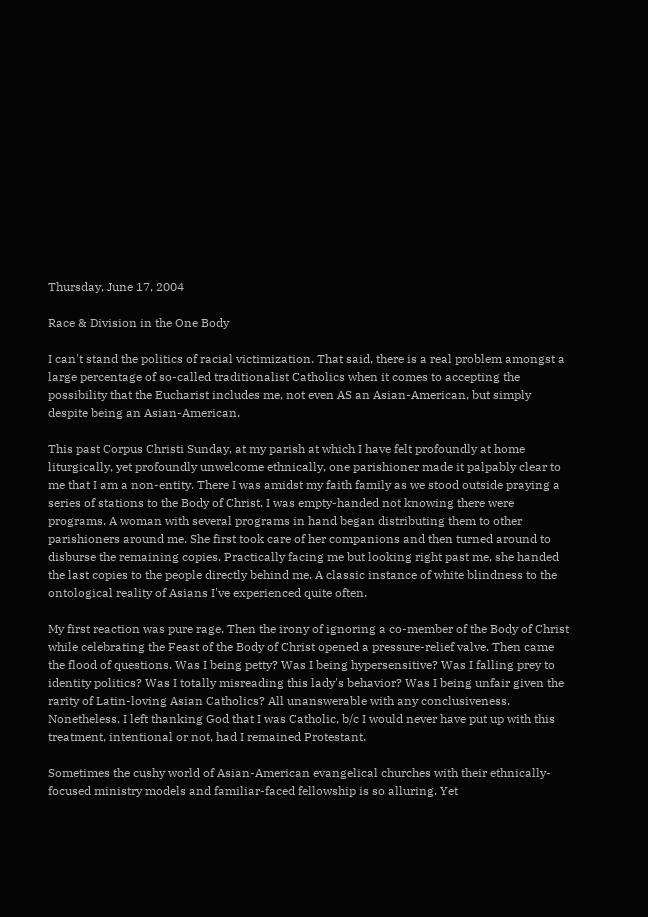Thursday, June 17, 2004

Race & Division in the One Body

I can't stand the politics of racial victimization. That said, there is a real problem amongst a large percentage of so-called traditionalist Catholics when it comes to accepting the possibility that the Eucharist includes me, not even AS an Asian-American, but simply despite being an Asian-American.

This past Corpus Christi Sunday, at my parish at which I have felt profoundly at home liturgically, yet profoundly unwelcome ethnically, one parishioner made it palpably clear to me that I am a non-entity. There I was amidst my faith family as we stood outside praying a series of stations to the Body of Christ. I was empty-handed not knowing there were programs. A woman with several programs in hand began distributing them to other parishioners around me. She first took care of her companions and then turned around to disburse the remaining copies. Practically facing me but looking right past me, she handed the last copies to the people directly behind me. A classic instance of white blindness to the ontological reality of Asians I've experienced quite often.

My first reaction was pure rage. Then the irony of ignoring a co-member of the Body of Christ while celebrating the Feast of the Body of Christ opened a pressure-relief valve. Then came the flood of questions. Was I being petty? Was I being hypersensitive? Was I falling prey to identity politics? Was I totally misreading this lady's behavior? Was I being unfair given the rarity of Latin-loving Asian Catholics? All unanswerable with any conclusiveness. Nonetheless, I left thanking God that I was Catholic, b/c I would never have put up with this treatment, intentional or not, had I remained Protestant.

Sometimes the cushy world of Asian-American evangelical churches with their ethnically-focused ministry models and familiar-faced fellowship is so alluring. Yet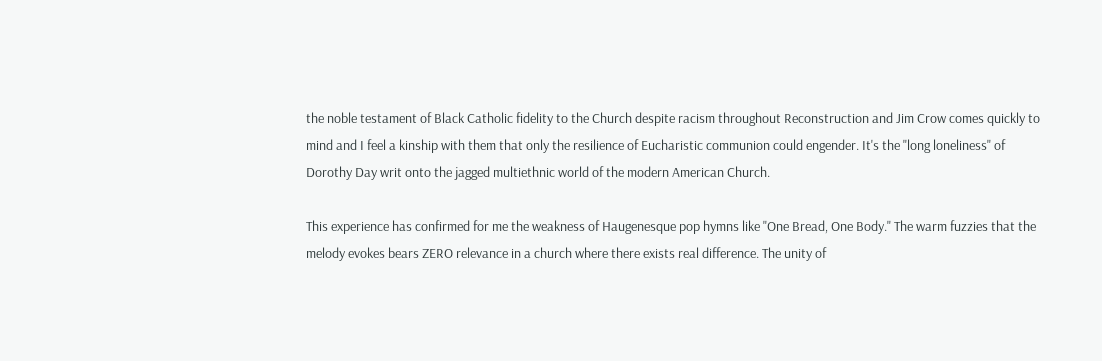the noble testament of Black Catholic fidelity to the Church despite racism throughout Reconstruction and Jim Crow comes quickly to mind and I feel a kinship with them that only the resilience of Eucharistic communion could engender. It's the "long loneliness" of Dorothy Day writ onto the jagged multiethnic world of the modern American Church.

This experience has confirmed for me the weakness of Haugenesque pop hymns like "One Bread, One Body." The warm fuzzies that the melody evokes bears ZERO relevance in a church where there exists real difference. The unity of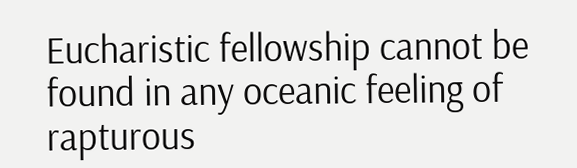Eucharistic fellowship cannot be found in any oceanic feeling of rapturous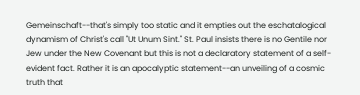Gemeinschaft--that's simply too static and it empties out the eschatalogical dynamism of Christ's call "Ut Unum Sint." St. Paul insists there is no Gentile nor Jew under the New Covenant but this is not a declaratory statement of a self-evident fact. Rather it is an apocalyptic statement--an unveiling of a cosmic truth that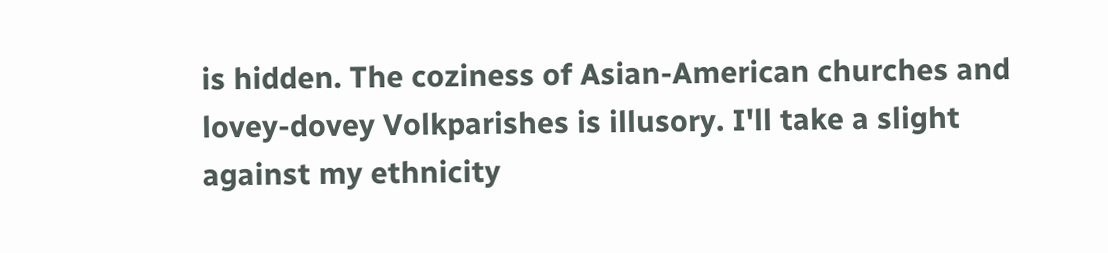is hidden. The coziness of Asian-American churches and lovey-dovey Volkparishes is illusory. I'll take a slight against my ethnicity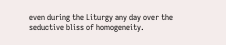even during the Liturgy any day over the seductive bliss of homogeneity.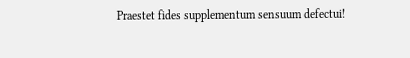Praestet fides supplementum sensuum defectui!